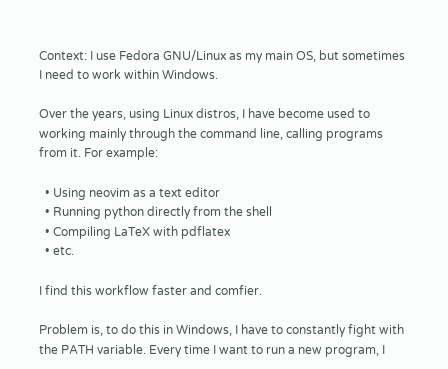Context: I use Fedora GNU/Linux as my main OS, but sometimes I need to work within Windows.

Over the years, using Linux distros, I have become used to working mainly through the command line, calling programs from it. For example:

  • Using neovim as a text editor
  • Running python directly from the shell
  • Compiling LaTeX with pdflatex
  • etc.

I find this workflow faster and comfier.

Problem is, to do this in Windows, I have to constantly fight with the PATH variable. Every time I want to run a new program, I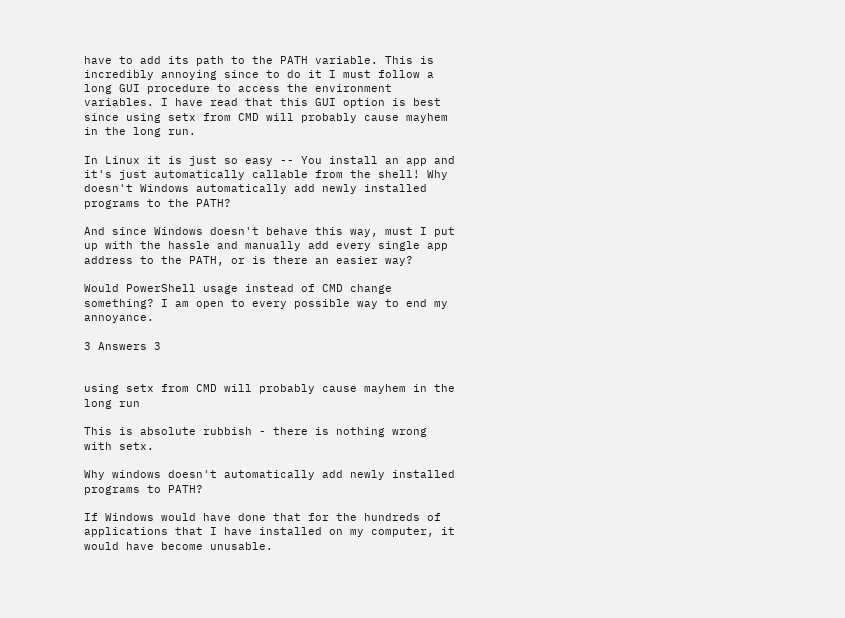have to add its path to the PATH variable. This is incredibly annoying since to do it I must follow a long GUI procedure to access the environment variables. I have read that this GUI option is best since using setx from CMD will probably cause mayhem in the long run.

In Linux it is just so easy -- You install an app and it's just automatically callable from the shell! Why doesn't Windows automatically add newly installed programs to the PATH?

And since Windows doesn't behave this way, must I put up with the hassle and manually add every single app address to the PATH, or is there an easier way?

Would PowerShell usage instead of CMD change something? I am open to every possible way to end my annoyance.

3 Answers 3


using setx from CMD will probably cause mayhem in the long run

This is absolute rubbish - there is nothing wrong with setx.

Why windows doesn't automatically add newly installed programs to PATH?

If Windows would have done that for the hundreds of applications that I have installed on my computer, it would have become unusable.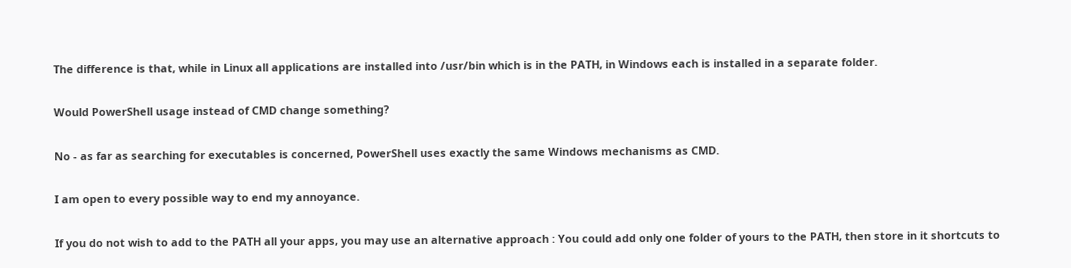The difference is that, while in Linux all applications are installed into /usr/bin which is in the PATH, in Windows each is installed in a separate folder.

Would PowerShell usage instead of CMD change something?

No - as far as searching for executables is concerned, PowerShell uses exactly the same Windows mechanisms as CMD.

I am open to every possible way to end my annoyance.

If you do not wish to add to the PATH all your apps, you may use an alternative approach : You could add only one folder of yours to the PATH, then store in it shortcuts to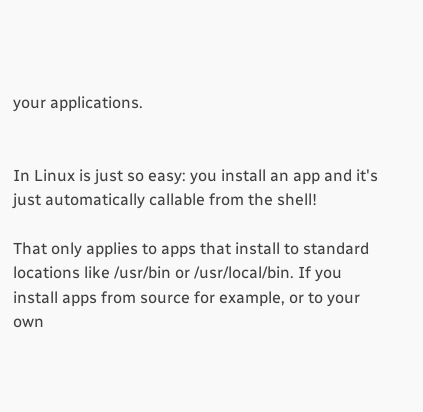your applications.


In Linux is just so easy: you install an app and it's just automatically callable from the shell!

That only applies to apps that install to standard locations like /usr/bin or /usr/local/bin. If you install apps from source for example, or to your own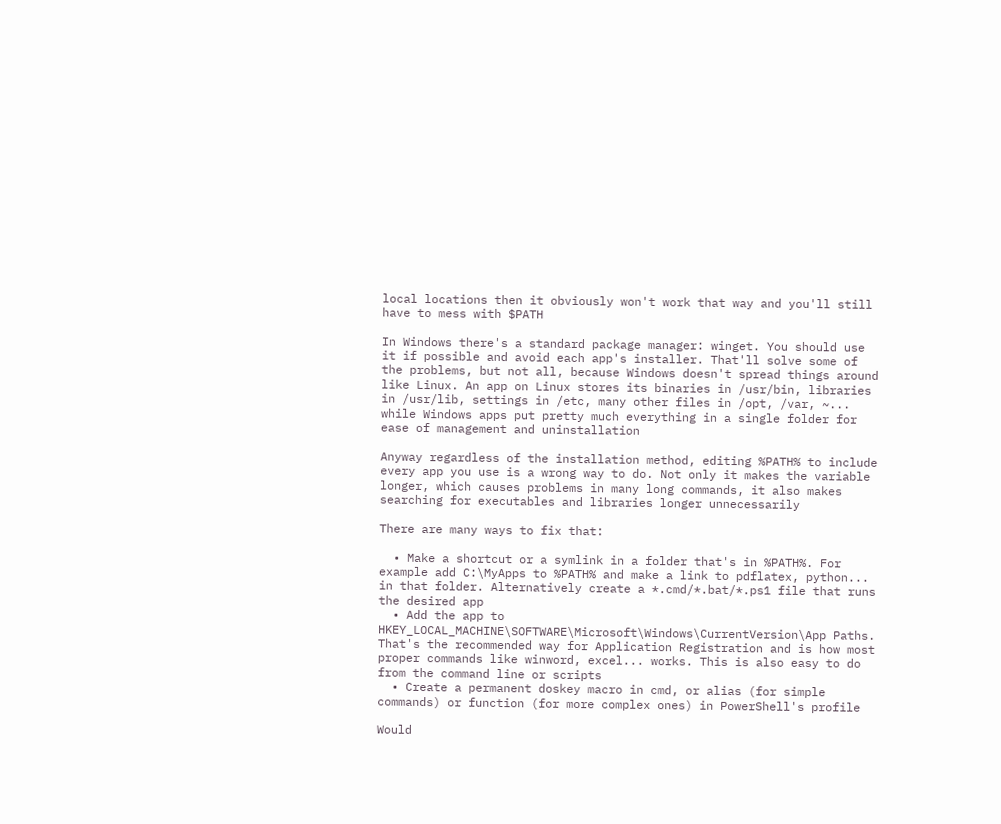local locations then it obviously won't work that way and you'll still have to mess with $PATH

In Windows there's a standard package manager: winget. You should use it if possible and avoid each app's installer. That'll solve some of the problems, but not all, because Windows doesn't spread things around like Linux. An app on Linux stores its binaries in /usr/bin, libraries in /usr/lib, settings in /etc, many other files in /opt, /var, ~... while Windows apps put pretty much everything in a single folder for ease of management and uninstallation

Anyway regardless of the installation method, editing %PATH% to include every app you use is a wrong way to do. Not only it makes the variable longer, which causes problems in many long commands, it also makes searching for executables and libraries longer unnecessarily

There are many ways to fix that:

  • Make a shortcut or a symlink in a folder that's in %PATH%. For example add C:\MyApps to %PATH% and make a link to pdflatex, python... in that folder. Alternatively create a *.cmd/*.bat/*.ps1 file that runs the desired app
  • Add the app to HKEY_LOCAL_MACHINE\SOFTWARE\Microsoft\Windows\CurrentVersion\App Paths. That's the recommended way for Application Registration and is how most proper commands like winword, excel... works. This is also easy to do from the command line or scripts
  • Create a permanent doskey macro in cmd, or alias (for simple commands) or function (for more complex ones) in PowerShell's profile

Would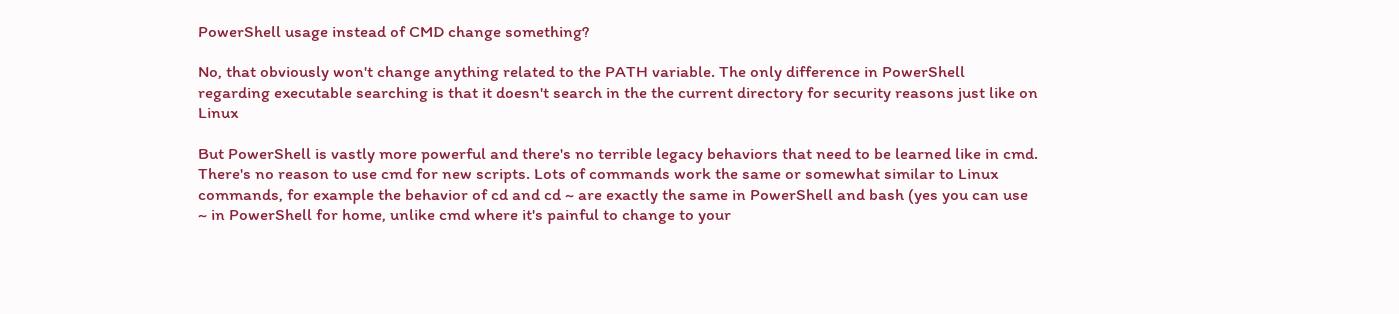PowerShell usage instead of CMD change something?

No, that obviously won't change anything related to the PATH variable. The only difference in PowerShell regarding executable searching is that it doesn't search in the the current directory for security reasons just like on Linux

But PowerShell is vastly more powerful and there's no terrible legacy behaviors that need to be learned like in cmd. There's no reason to use cmd for new scripts. Lots of commands work the same or somewhat similar to Linux commands, for example the behavior of cd and cd ~ are exactly the same in PowerShell and bash (yes you can use ~ in PowerShell for home, unlike cmd where it's painful to change to your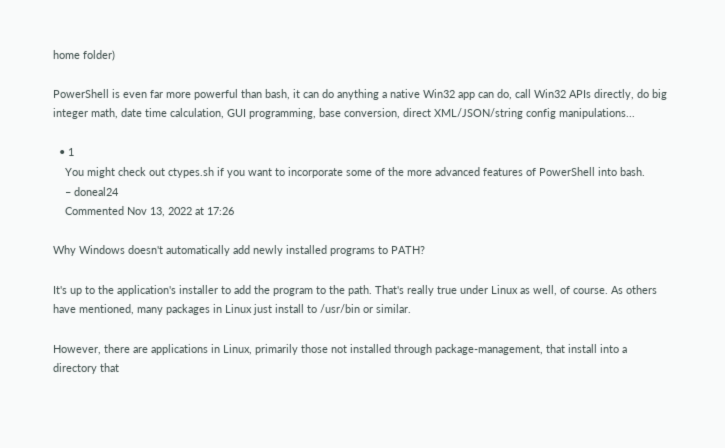home folder)

PowerShell is even far more powerful than bash, it can do anything a native Win32 app can do, call Win32 APIs directly, do big integer math, date time calculation, GUI programming, base conversion, direct XML/JSON/string config manipulations...

  • 1
    You might check out ctypes.sh if you want to incorporate some of the more advanced features of PowerShell into bash.
    – doneal24
    Commented Nov 13, 2022 at 17:26

Why Windows doesn't automatically add newly installed programs to PATH?

It's up to the application's installer to add the program to the path. That's really true under Linux as well, of course. As others have mentioned, many packages in Linux just install to /usr/bin or similar.

However, there are applications in Linux, primarily those not installed through package-management, that install into a directory that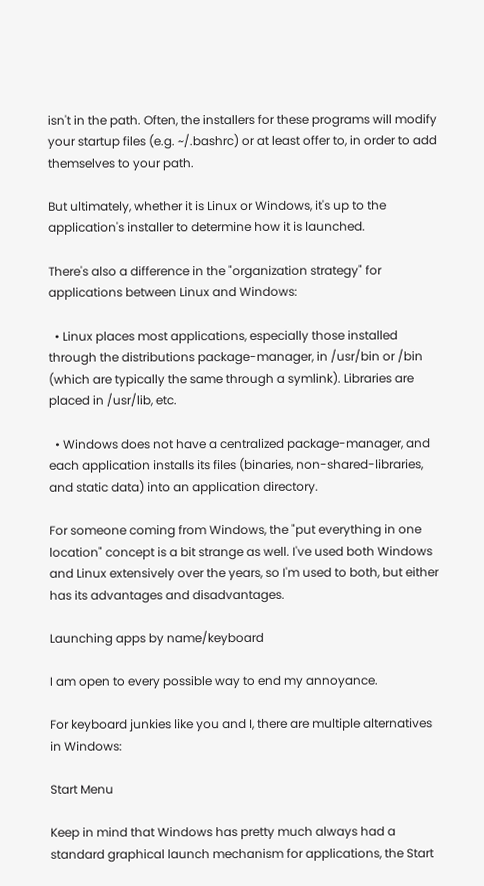isn't in the path. Often, the installers for these programs will modify your startup files (e.g. ~/.bashrc) or at least offer to, in order to add themselves to your path.

But ultimately, whether it is Linux or Windows, it's up to the application's installer to determine how it is launched.

There's also a difference in the "organization strategy" for applications between Linux and Windows:

  • Linux places most applications, especially those installed through the distributions package-manager, in /usr/bin or /bin (which are typically the same through a symlink). Libraries are placed in /usr/lib, etc.

  • Windows does not have a centralized package-manager, and each application installs its files (binaries, non-shared-libraries, and static data) into an application directory.

For someone coming from Windows, the "put everything in one location" concept is a bit strange as well. I've used both Windows and Linux extensively over the years, so I'm used to both, but either has its advantages and disadvantages.

Launching apps by name/keyboard

I am open to every possible way to end my annoyance.

For keyboard junkies like you and I, there are multiple alternatives in Windows:

Start Menu

Keep in mind that Windows has pretty much always had a standard graphical launch mechanism for applications, the Start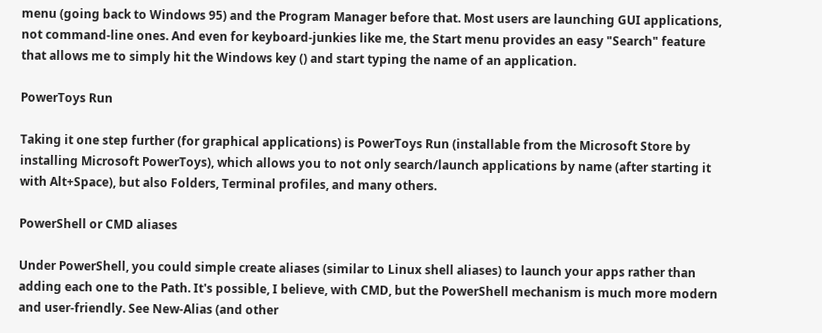menu (going back to Windows 95) and the Program Manager before that. Most users are launching GUI applications, not command-line ones. And even for keyboard-junkies like me, the Start menu provides an easy "Search" feature that allows me to simply hit the Windows key () and start typing the name of an application.

PowerToys Run

Taking it one step further (for graphical applications) is PowerToys Run (installable from the Microsoft Store by installing Microsoft PowerToys), which allows you to not only search/launch applications by name (after starting it with Alt+Space), but also Folders, Terminal profiles, and many others.

PowerShell or CMD aliases

Under PowerShell, you could simple create aliases (similar to Linux shell aliases) to launch your apps rather than adding each one to the Path. It's possible, I believe, with CMD, but the PowerShell mechanism is much more modern and user-friendly. See New-Alias (and other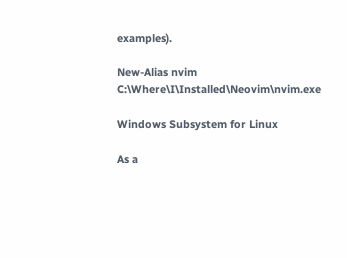examples).

New-Alias nvim C:\Where\I\Installed\Neovim\nvim.exe

Windows Subsystem for Linux

As a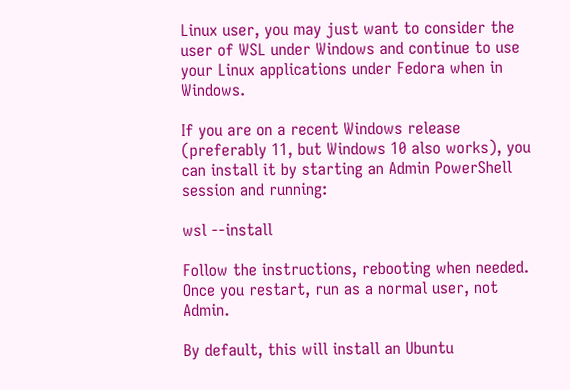Linux user, you may just want to consider the user of WSL under Windows and continue to use your Linux applications under Fedora when in Windows.

If you are on a recent Windows release (preferably 11, but Windows 10 also works), you can install it by starting an Admin PowerShell session and running:

wsl --install

Follow the instructions, rebooting when needed. Once you restart, run as a normal user, not Admin.

By default, this will install an Ubuntu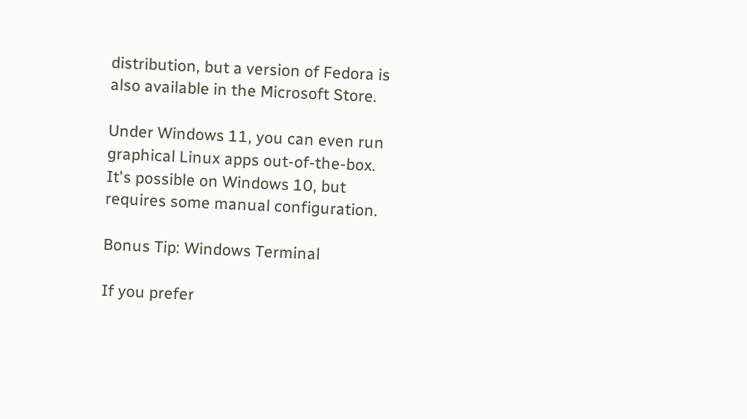distribution, but a version of Fedora is also available in the Microsoft Store.

Under Windows 11, you can even run graphical Linux apps out-of-the-box. It's possible on Windows 10, but requires some manual configuration.

Bonus Tip: Windows Terminal

If you prefer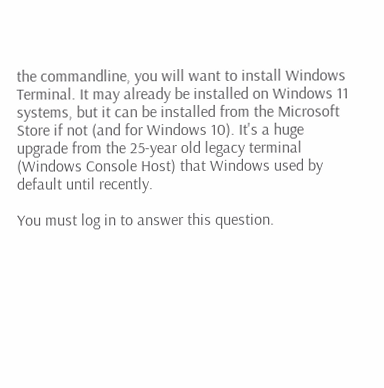the commandline, you will want to install Windows Terminal. It may already be installed on Windows 11 systems, but it can be installed from the Microsoft Store if not (and for Windows 10). It's a huge upgrade from the 25-year old legacy terminal (Windows Console Host) that Windows used by default until recently.

You must log in to answer this question.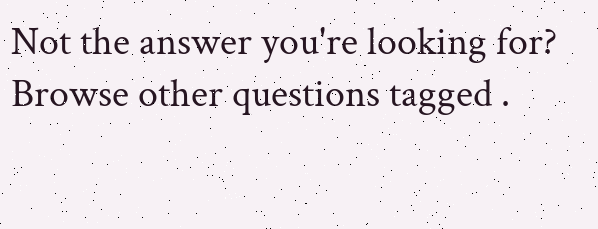Not the answer you're looking for? Browse other questions tagged .